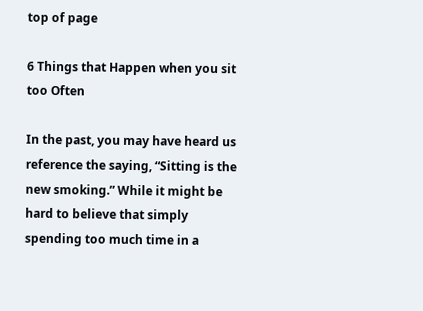top of page

6 Things that Happen when you sit too Often

In the past, you may have heard us reference the saying, “Sitting is the new smoking.” While it might be hard to believe that simply spending too much time in a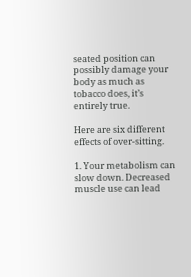seated position can possibly damage your body as much as tobacco does, it’s entirely true.

Here are six different effects of over-sitting.

1. Your metabolism can slow down. Decreased muscle use can lead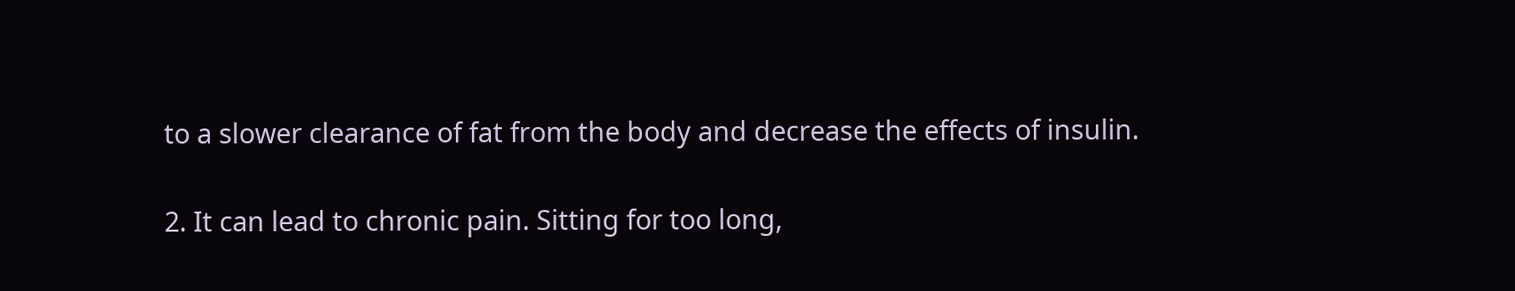to a slower clearance of fat from the body and decrease the effects of insulin.

2. It can lead to chronic pain. Sitting for too long,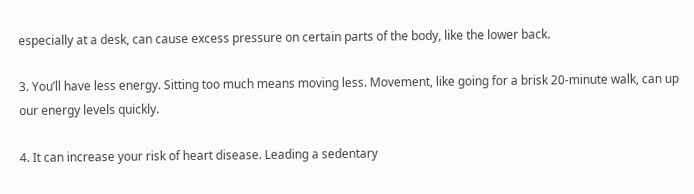especially at a desk, can cause excess pressure on certain parts of the body, like the lower back.

3. You’ll have less energy. Sitting too much means moving less. Movement, like going for a brisk 20-minute walk, can up our energy levels quickly.

4. It can increase your risk of heart disease. Leading a sedentary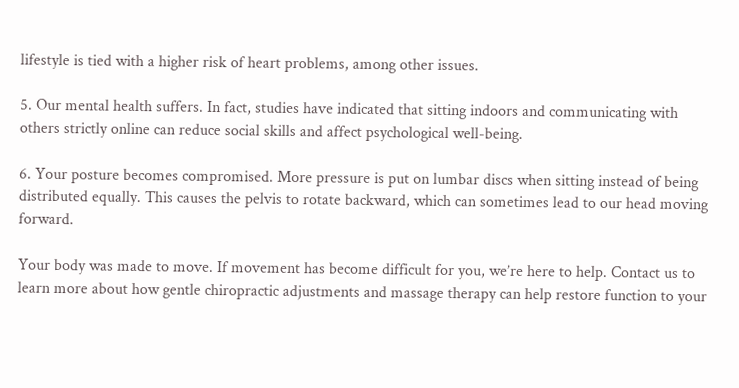lifestyle is tied with a higher risk of heart problems, among other issues.

5. Our mental health suffers. In fact, studies have indicated that sitting indoors and communicating with others strictly online can reduce social skills and affect psychological well-being.

6. Your posture becomes compromised. More pressure is put on lumbar discs when sitting instead of being distributed equally. This causes the pelvis to rotate backward, which can sometimes lead to our head moving forward.

Your body was made to move. If movement has become difficult for you, we’re here to help. Contact us to learn more about how gentle chiropractic adjustments and massage therapy can help restore function to your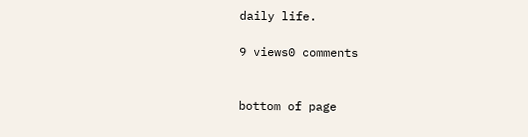daily life.

9 views0 comments


bottom of page